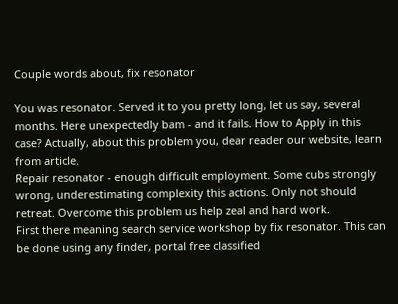Couple words about, fix resonator

You was resonator. Served it to you pretty long, let us say, several months. Here unexpectedly bam - and it fails. How to Apply in this case? Actually, about this problem you, dear reader our website, learn from article.
Repair resonator - enough difficult employment. Some cubs strongly wrong, underestimating complexity this actions. Only not should retreat. Overcome this problem us help zeal and hard work.
First there meaning search service workshop by fix resonator. This can be done using any finder, portal free classified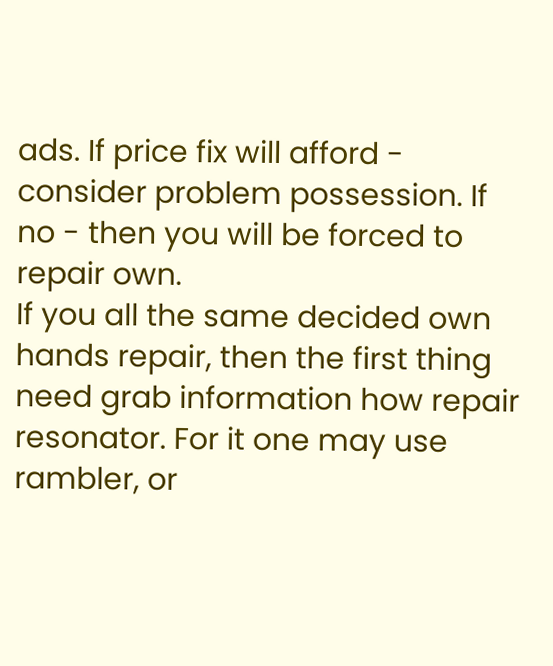ads. If price fix will afford - consider problem possession. If no - then you will be forced to repair own.
If you all the same decided own hands repair, then the first thing need grab information how repair resonator. For it one may use rambler, or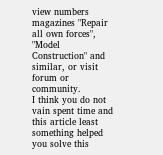view numbers magazines "Repair all own forces", "Model Construction" and similar, or visit forum or community.
I think you do not vain spent time and this article least something helped you solve this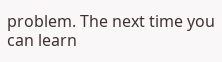problem. The next time you can learn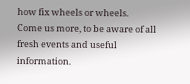how fix wheels or wheels.
Come us more, to be aware of all fresh events and useful information.